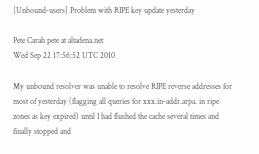[Unbound-users] Problem with RIPE key update yesterday

Pete Carah pete at altadena.net
Wed Sep 22 17:56:52 UTC 2010

My unbound resolver was unable to resolve RIPE reverse addresses for
most of yesterday (flagging all queries for xxx.in-addr.arpa. in ripe
zones as key expired) until I had flushed the cache several times and
finally stopped and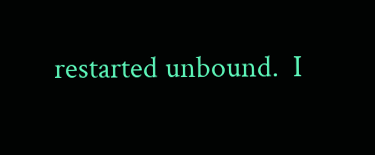restarted unbound.  I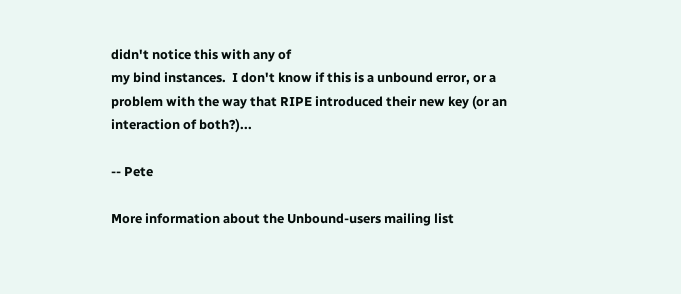didn't notice this with any of
my bind instances.  I don't know if this is a unbound error, or a
problem with the way that RIPE introduced their new key (or an
interaction of both?)...

-- Pete

More information about the Unbound-users mailing list